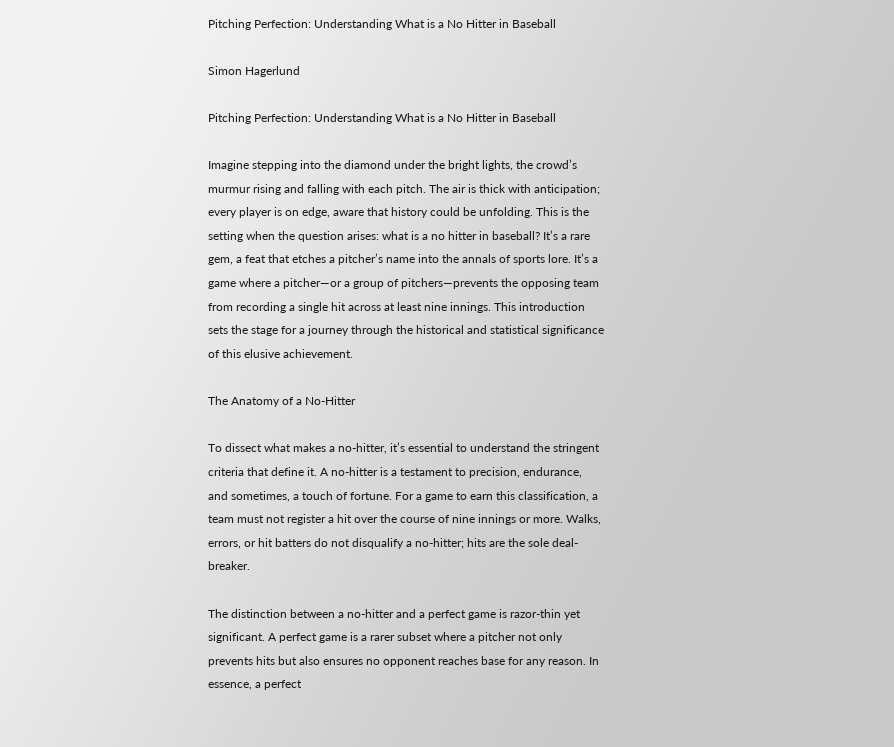Pitching Perfection: Understanding What is a No Hitter in Baseball

Simon Hagerlund

Pitching Perfection: Understanding What is a No Hitter in Baseball

Imagine stepping into the diamond under the bright lights, the crowd’s murmur rising and falling with each pitch. The air is thick with anticipation; every player is on edge, aware that history could be unfolding. This is the setting when the question arises: what is a no hitter in baseball? It’s a rare gem, a feat that etches a pitcher’s name into the annals of sports lore. It’s a game where a pitcher—or a group of pitchers—prevents the opposing team from recording a single hit across at least nine innings. This introduction sets the stage for a journey through the historical and statistical significance of this elusive achievement.

The Anatomy of a No-Hitter

To dissect what makes a no-hitter, it’s essential to understand the stringent criteria that define it. A no-hitter is a testament to precision, endurance, and sometimes, a touch of fortune. For a game to earn this classification, a team must not register a hit over the course of nine innings or more. Walks, errors, or hit batters do not disqualify a no-hitter; hits are the sole deal-breaker.

The distinction between a no-hitter and a perfect game is razor-thin yet significant. A perfect game is a rarer subset where a pitcher not only prevents hits but also ensures no opponent reaches base for any reason. In essence, a perfect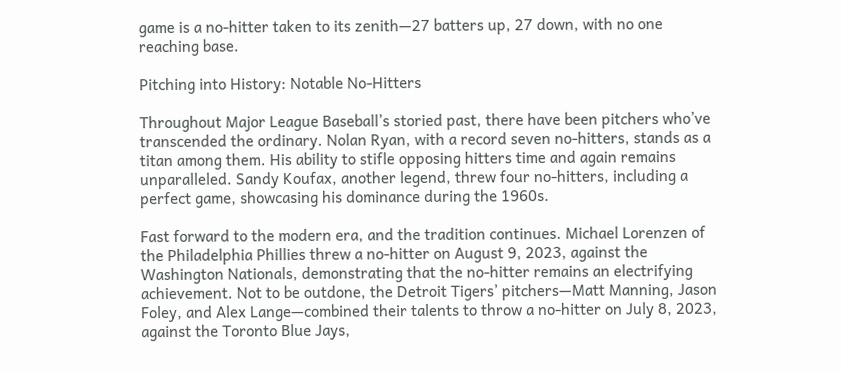game is a no-hitter taken to its zenith—27 batters up, 27 down, with no one reaching base.

Pitching into History: Notable No-Hitters

Throughout Major League Baseball’s storied past, there have been pitchers who’ve transcended the ordinary. Nolan Ryan, with a record seven no-hitters, stands as a titan among them. His ability to stifle opposing hitters time and again remains unparalleled. Sandy Koufax, another legend, threw four no-hitters, including a perfect game, showcasing his dominance during the 1960s.

Fast forward to the modern era, and the tradition continues. Michael Lorenzen of the Philadelphia Phillies threw a no-hitter on August 9, 2023, against the Washington Nationals, demonstrating that the no-hitter remains an electrifying achievement. Not to be outdone, the Detroit Tigers’ pitchers—Matt Manning, Jason Foley, and Alex Lange—combined their talents to throw a no-hitter on July 8, 2023, against the Toronto Blue Jays,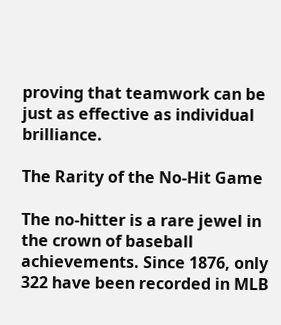proving that teamwork can be just as effective as individual brilliance.

The Rarity of the No-Hit Game

The no-hitter is a rare jewel in the crown of baseball achievements. Since 1876, only 322 have been recorded in MLB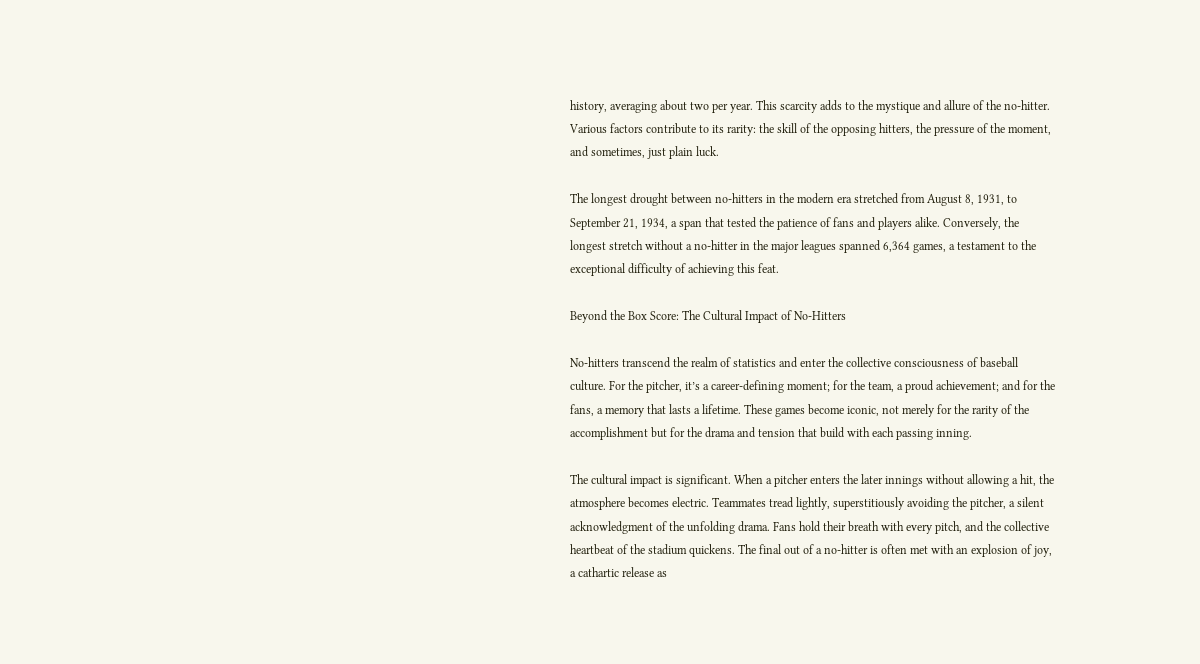history, averaging about two per year. This scarcity adds to the mystique and allure of the no-hitter. Various factors contribute to its rarity: the skill of the opposing hitters, the pressure of the moment, and sometimes, just plain luck.

The longest drought between no-hitters in the modern era stretched from August 8, 1931, to September 21, 1934, a span that tested the patience of fans and players alike. Conversely, the longest stretch without a no-hitter in the major leagues spanned 6,364 games, a testament to the exceptional difficulty of achieving this feat.

Beyond the Box Score: The Cultural Impact of No-Hitters

No-hitters transcend the realm of statistics and enter the collective consciousness of baseball culture. For the pitcher, it’s a career-defining moment; for the team, a proud achievement; and for the fans, a memory that lasts a lifetime. These games become iconic, not merely for the rarity of the accomplishment but for the drama and tension that build with each passing inning.

The cultural impact is significant. When a pitcher enters the later innings without allowing a hit, the atmosphere becomes electric. Teammates tread lightly, superstitiously avoiding the pitcher, a silent acknowledgment of the unfolding drama. Fans hold their breath with every pitch, and the collective heartbeat of the stadium quickens. The final out of a no-hitter is often met with an explosion of joy, a cathartic release as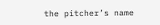the pitcher’s name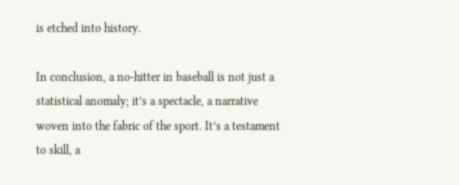is etched into history.

In conclusion, a no-hitter in baseball is not just a statistical anomaly; it’s a spectacle, a narrative woven into the fabric of the sport. It’s a testament to skill, a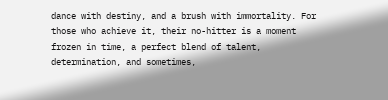dance with destiny, and a brush with immortality. For those who achieve it, their no-hitter is a moment frozen in time, a perfect blend of talent, determination, and sometimes,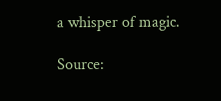a whisper of magic.

Source: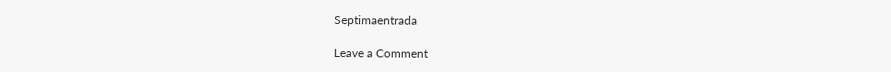Septimaentrada

Leave a Comment